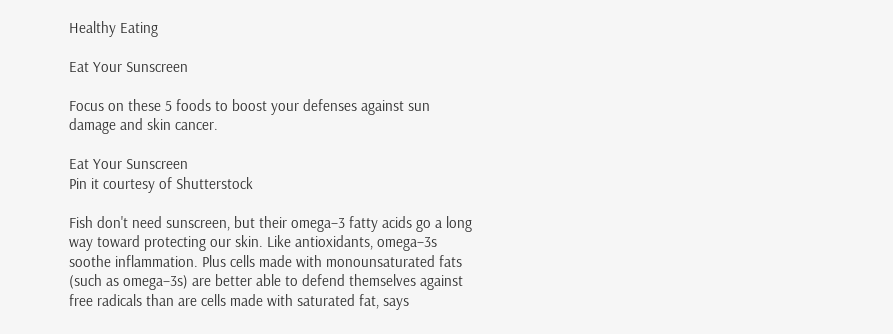Healthy Eating

Eat Your Sunscreen

Focus on these 5 foods to boost your defenses against sun damage and skin cancer.

Eat Your Sunscreen
Pin it courtesy of Shutterstock

Fish don't need sunscreen, but their omega–3 fatty acids go a long way toward protecting our skin. Like antioxidants, omega–3s soothe inflammation. Plus cells made with monounsaturated fats (such as omega–3s) are better able to defend themselves against free radicals than are cells made with saturated fat, says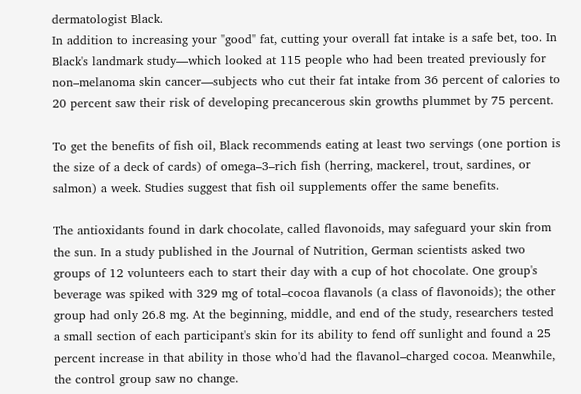dermatologist Black.
In addition to increasing your "good" fat, cutting your overall fat intake is a safe bet, too. In Black's landmark study—which looked at 115 people who had been treated previously for non–melanoma skin cancer—subjects who cut their fat intake from 36 percent of calories to 20 percent saw their risk of developing precancerous skin growths plummet by 75 percent.

To get the benefits of fish oil, Black recommends eating at least two servings (one portion is the size of a deck of cards) of omega–3–rich fish (herring, mackerel, trout, sardines, or salmon) a week. Studies suggest that fish oil supplements offer the same benefits.

The antioxidants found in dark chocolate, called flavonoids, may safeguard your skin from the sun. In a study published in the Journal of Nutrition, German scientists asked two groups of 12 volunteers each to start their day with a cup of hot chocolate. One group's beverage was spiked with 329 mg of total–cocoa flavanols (a class of flavonoids); the other group had only 26.8 mg. At the beginning, middle, and end of the study, researchers tested a small section of each participant's skin for its ability to fend off sunlight and found a 25 percent increase in that ability in those who'd had the flavanol–charged cocoa. Meanwhile, the control group saw no change.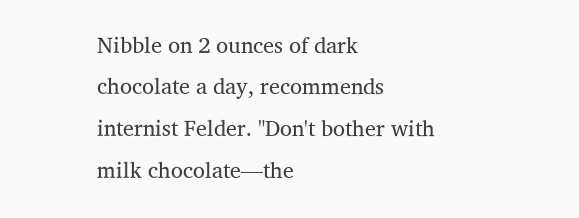Nibble on 2 ounces of dark chocolate a day, recommends internist Felder. "Don't bother with milk chocolate—the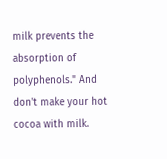milk prevents the absorption of polyphenols." And don't make your hot cocoa with milk.